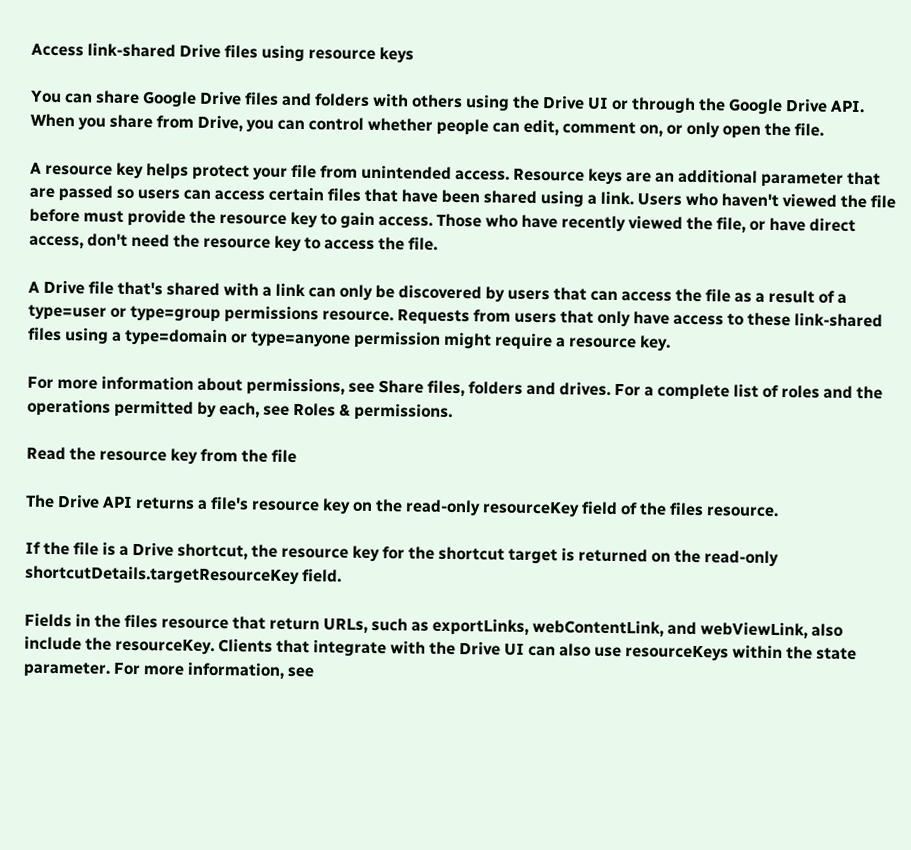Access link-shared Drive files using resource keys

You can share Google Drive files and folders with others using the Drive UI or through the Google Drive API. When you share from Drive, you can control whether people can edit, comment on, or only open the file.

A resource key helps protect your file from unintended access. Resource keys are an additional parameter that are passed so users can access certain files that have been shared using a link. Users who haven't viewed the file before must provide the resource key to gain access. Those who have recently viewed the file, or have direct access, don't need the resource key to access the file.

A Drive file that's shared with a link can only be discovered by users that can access the file as a result of a type=user or type=group permissions resource. Requests from users that only have access to these link-shared files using a type=domain or type=anyone permission might require a resource key.

For more information about permissions, see Share files, folders and drives. For a complete list of roles and the operations permitted by each, see Roles & permissions.

Read the resource key from the file

The Drive API returns a file's resource key on the read-only resourceKey field of the files resource.

If the file is a Drive shortcut, the resource key for the shortcut target is returned on the read-only shortcutDetails.targetResourceKey field.

Fields in the files resource that return URLs, such as exportLinks, webContentLink, and webViewLink, also include the resourceKey. Clients that integrate with the Drive UI can also use resourceKeys within the state parameter. For more information, see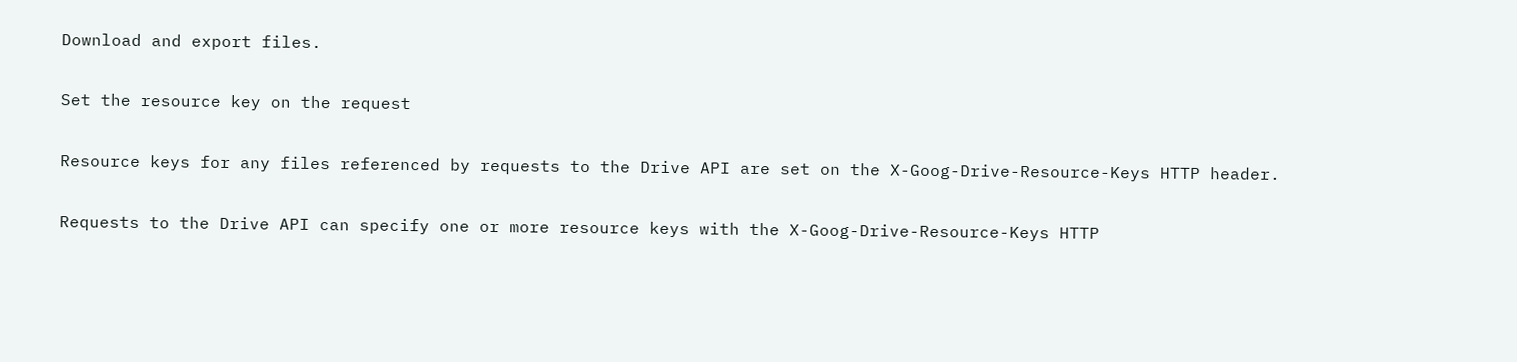Download and export files.

Set the resource key on the request

Resource keys for any files referenced by requests to the Drive API are set on the X-Goog-Drive-Resource-Keys HTTP header.

Requests to the Drive API can specify one or more resource keys with the X-Goog-Drive-Resource-Keys HTTP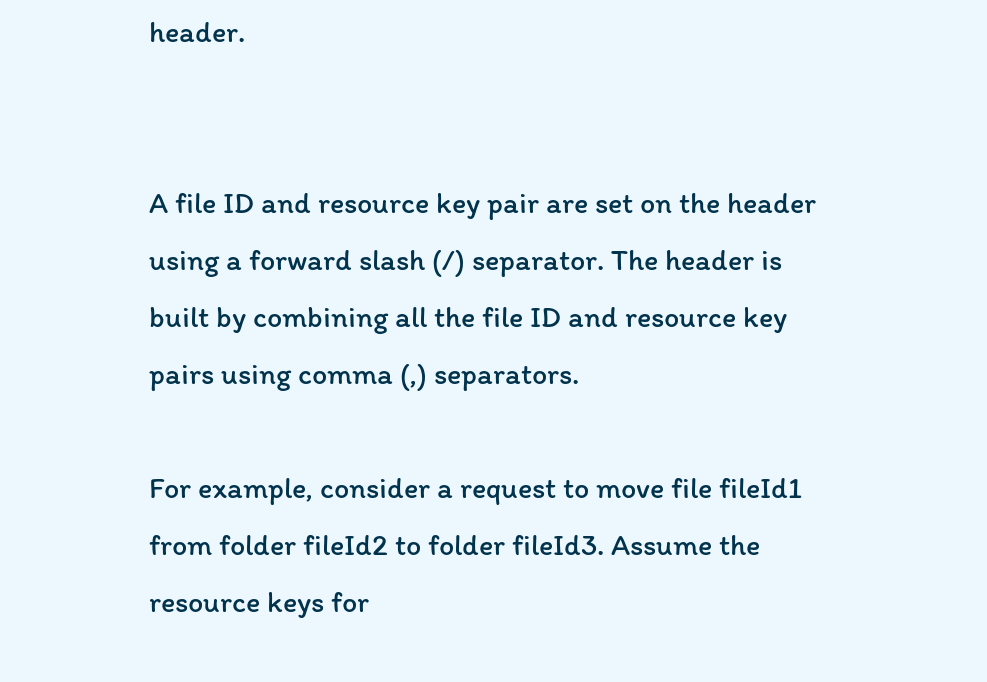header.


A file ID and resource key pair are set on the header using a forward slash (/) separator. The header is built by combining all the file ID and resource key pairs using comma (,) separators.

For example, consider a request to move file fileId1 from folder fileId2 to folder fileId3. Assume the resource keys for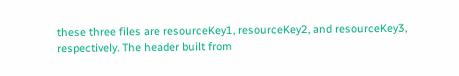these three files are resourceKey1, resourceKey2, and resourceKey3, respectively. The header built from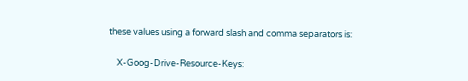these values using a forward slash and comma separators is:

    X-Goog-Drive-Resource-Keys: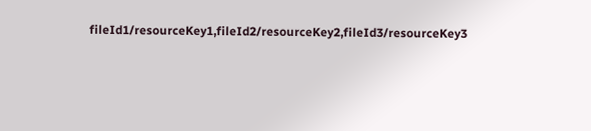fileId1/resourceKey1,fileId2/resourceKey2,fileId3/resourceKey3